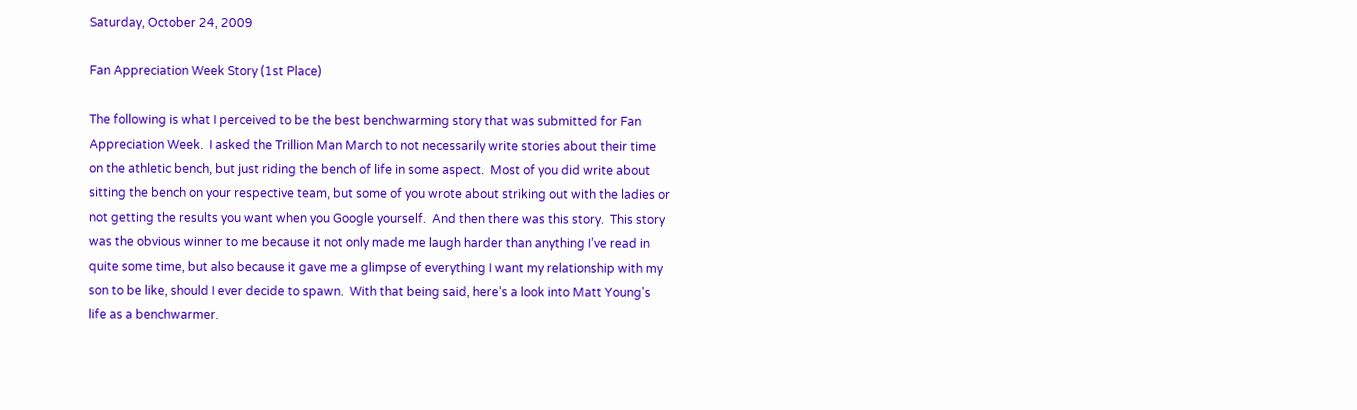Saturday, October 24, 2009

Fan Appreciation Week Story (1st Place)

The following is what I perceived to be the best benchwarming story that was submitted for Fan Appreciation Week.  I asked the Trillion Man March to not necessarily write stories about their time on the athletic bench, but just riding the bench of life in some aspect.  Most of you did write about sitting the bench on your respective team, but some of you wrote about striking out with the ladies or not getting the results you want when you Google yourself.  And then there was this story.  This story was the obvious winner to me because it not only made me laugh harder than anything I’ve read in quite some time, but also because it gave me a glimpse of everything I want my relationship with my son to be like, should I ever decide to spawn.  With that being said, here’s a look into Matt Young's life as a benchwarmer.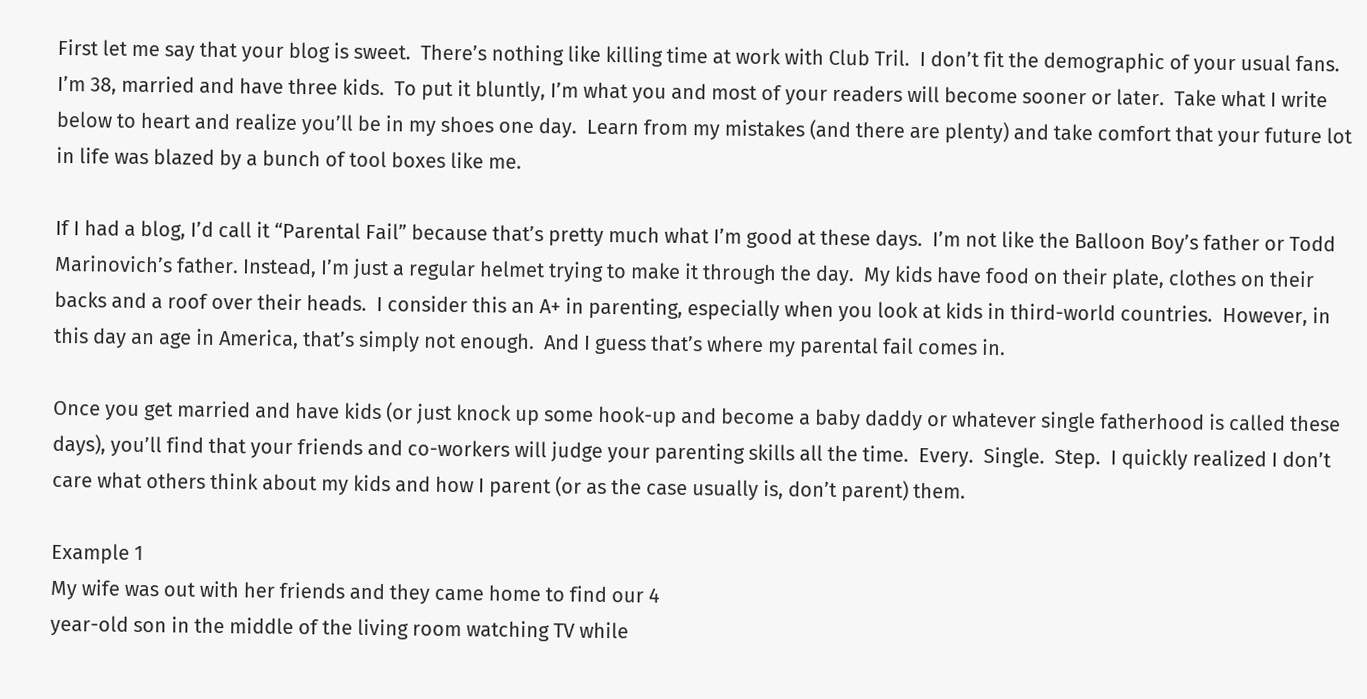First let me say that your blog is sweet.  There’s nothing like killing time at work with Club Tril.  I don’t fit the demographic of your usual fans.  I’m 38, married and have three kids.  To put it bluntly, I’m what you and most of your readers will become sooner or later.  Take what I write below to heart and realize you’ll be in my shoes one day.  Learn from my mistakes (and there are plenty) and take comfort that your future lot in life was blazed by a bunch of tool boxes like me.

If I had a blog, I’d call it “Parental Fail” because that’s pretty much what I’m good at these days.  I’m not like the Balloon Boy’s father or Todd Marinovich’s father. Instead, I’m just a regular helmet trying to make it through the day.  My kids have food on their plate, clothes on their backs and a roof over their heads.  I consider this an A+ in parenting, especially when you look at kids in third-world countries.  However, in this day an age in America, that’s simply not enough.  And I guess that’s where my parental fail comes in.

Once you get married and have kids (or just knock up some hook-up and become a baby daddy or whatever single fatherhood is called these days), you’ll find that your friends and co-workers will judge your parenting skills all the time.  Every.  Single.  Step.  I quickly realized I don’t care what others think about my kids and how I parent (or as the case usually is, don’t parent) them.

Example 1
My wife was out with her friends and they came home to find our 4
year-old son in the middle of the living room watching TV while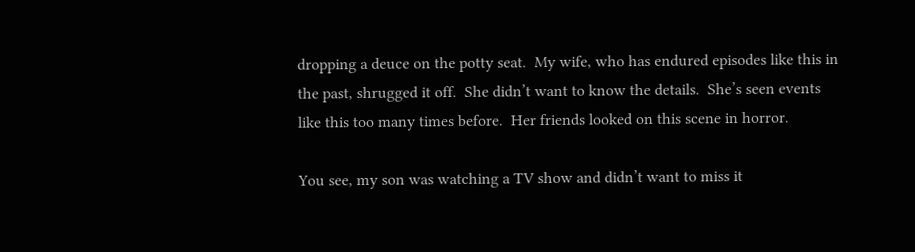dropping a deuce on the potty seat.  My wife, who has endured episodes like this in the past, shrugged it off.  She didn’t want to know the details.  She’s seen events like this too many times before.  Her friends looked on this scene in horror.

You see, my son was watching a TV show and didn’t want to miss it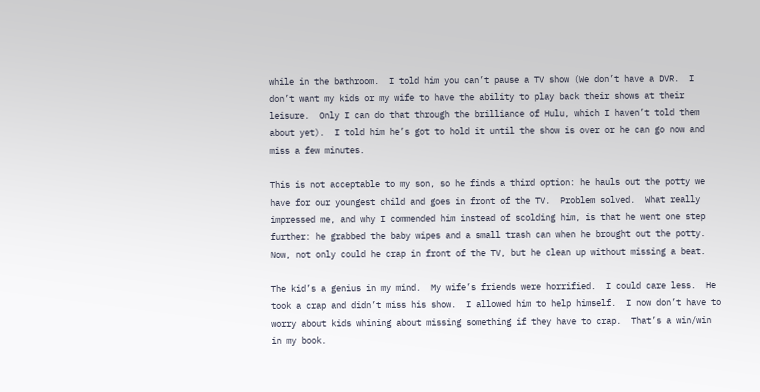while in the bathroom.  I told him you can’t pause a TV show (We don’t have a DVR.  I don’t want my kids or my wife to have the ability to play back their shows at their leisure.  Only I can do that through the brilliance of Hulu, which I haven’t told them about yet).  I told him he’s got to hold it until the show is over or he can go now and miss a few minutes.

This is not acceptable to my son, so he finds a third option: he hauls out the potty we have for our youngest child and goes in front of the TV.  Problem solved.  What really impressed me, and why I commended him instead of scolding him, is that he went one step further: he grabbed the baby wipes and a small trash can when he brought out the potty.  Now, not only could he crap in front of the TV, but he clean up without missing a beat.

The kid’s a genius in my mind.  My wife’s friends were horrified.  I could care less.  He took a crap and didn’t miss his show.  I allowed him to help himself.  I now don’t have to worry about kids whining about missing something if they have to crap.  That’s a win/win in my book.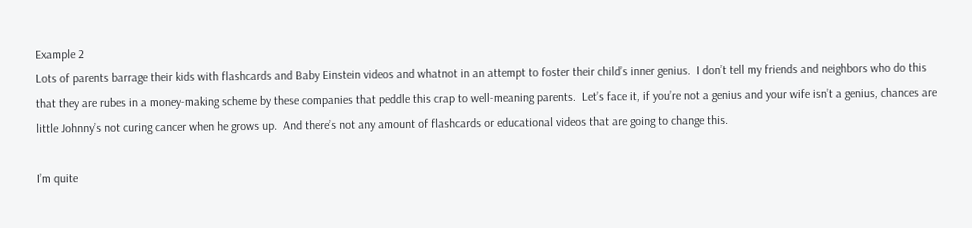Example 2
Lots of parents barrage their kids with flashcards and Baby Einstein videos and whatnot in an attempt to foster their child’s inner genius.  I don’t tell my friends and neighbors who do this that they are rubes in a money-making scheme by these companies that peddle this crap to well-meaning parents.  Let’s face it, if you’re not a genius and your wife isn’t a genius, chances are little Johnny’s not curing cancer when he grows up.  And there’s not any amount of flashcards or educational videos that are going to change this.

I’m quite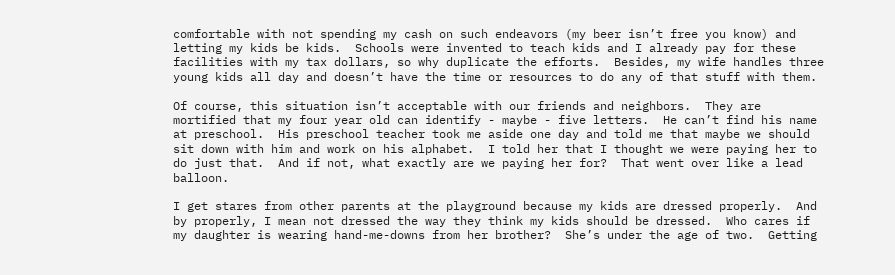comfortable with not spending my cash on such endeavors (my beer isn’t free you know) and letting my kids be kids.  Schools were invented to teach kids and I already pay for these facilities with my tax dollars, so why duplicate the efforts.  Besides, my wife handles three young kids all day and doesn’t have the time or resources to do any of that stuff with them.

Of course, this situation isn’t acceptable with our friends and neighbors.  They are mortified that my four year old can identify - maybe - five letters.  He can’t find his name at preschool.  His preschool teacher took me aside one day and told me that maybe we should sit down with him and work on his alphabet.  I told her that I thought we were paying her to do just that.  And if not, what exactly are we paying her for?  That went over like a lead balloon.

I get stares from other parents at the playground because my kids are dressed properly.  And by properly, I mean not dressed the way they think my kids should be dressed.  Who cares if my daughter is wearing hand-me-downs from her brother?  She’s under the age of two.  Getting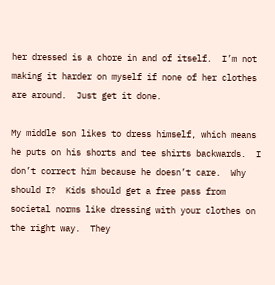her dressed is a chore in and of itself.  I’m not making it harder on myself if none of her clothes are around.  Just get it done.

My middle son likes to dress himself, which means he puts on his shorts and tee shirts backwards.  I don’t correct him because he doesn’t care.  Why should I?  Kids should get a free pass from societal norms like dressing with your clothes on the right way.  They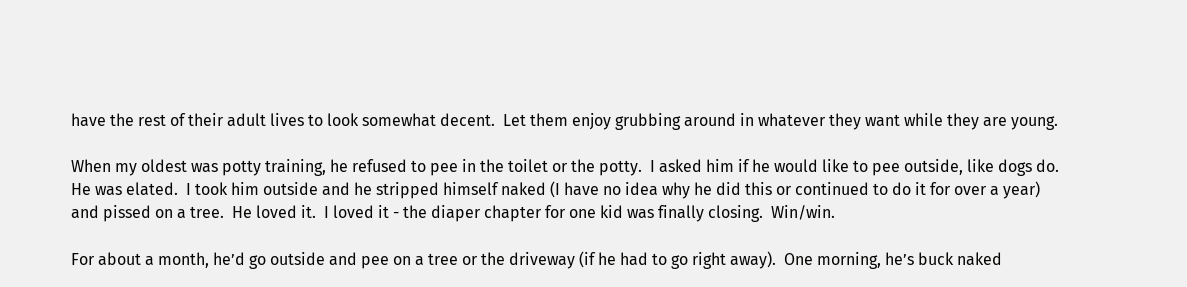have the rest of their adult lives to look somewhat decent.  Let them enjoy grubbing around in whatever they want while they are young.

When my oldest was potty training, he refused to pee in the toilet or the potty.  I asked him if he would like to pee outside, like dogs do.  He was elated.  I took him outside and he stripped himself naked (I have no idea why he did this or continued to do it for over a year) and pissed on a tree.  He loved it.  I loved it - the diaper chapter for one kid was finally closing.  Win/win.

For about a month, he’d go outside and pee on a tree or the driveway (if he had to go right away).  One morning, he’s buck naked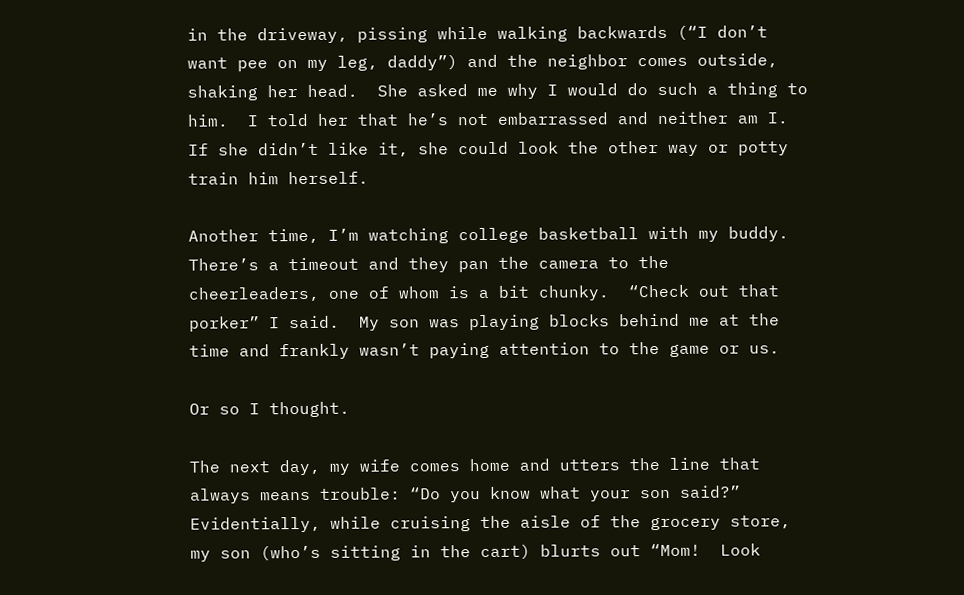in the driveway, pissing while walking backwards (“I don’t want pee on my leg, daddy”) and the neighbor comes outside, shaking her head.  She asked me why I would do such a thing to him.  I told her that he’s not embarrassed and neither am I.  If she didn’t like it, she could look the other way or potty train him herself.

Another time, I’m watching college basketball with my buddy.  There’s a timeout and they pan the camera to the  cheerleaders, one of whom is a bit chunky.  “Check out that porker” I said.  My son was playing blocks behind me at the time and frankly wasn’t paying attention to the game or us.

Or so I thought.

The next day, my wife comes home and utters the line that always means trouble: “Do you know what your son said?”  Evidentially, while cruising the aisle of the grocery store, my son (who’s sitting in the cart) blurts out “Mom!  Look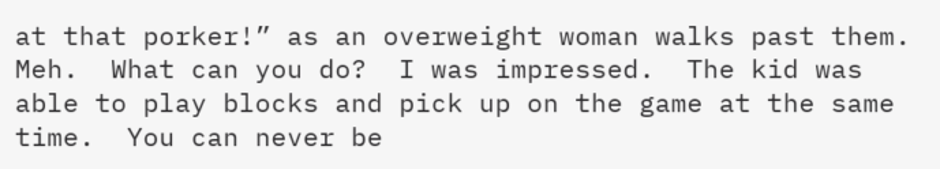at that porker!” as an overweight woman walks past them.  Meh.  What can you do?  I was impressed.  The kid was able to play blocks and pick up on the game at the same time.  You can never be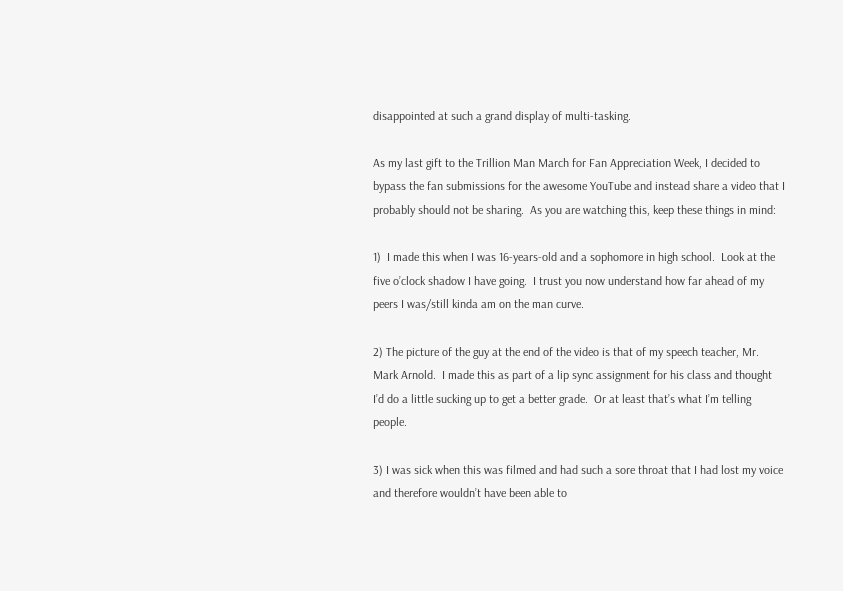disappointed at such a grand display of multi-tasking.

As my last gift to the Trillion Man March for Fan Appreciation Week, I decided to bypass the fan submissions for the awesome YouTube and instead share a video that I probably should not be sharing.  As you are watching this, keep these things in mind:

1)  I made this when I was 16-years-old and a sophomore in high school.  Look at the five o’clock shadow I have going.  I trust you now understand how far ahead of my peers I was/still kinda am on the man curve.

2) The picture of the guy at the end of the video is that of my speech teacher, Mr. Mark Arnold.  I made this as part of a lip sync assignment for his class and thought I’d do a little sucking up to get a better grade.  Or at least that’s what I’m telling people.

3) I was sick when this was filmed and had such a sore throat that I had lost my voice and therefore wouldn’t have been able to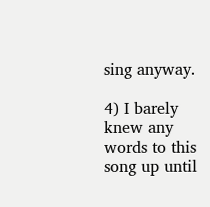sing anyway.

4) I barely knew any words to this song up until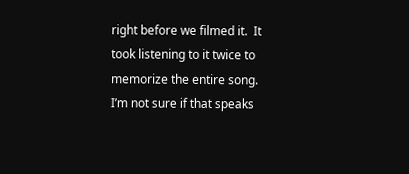right before we filmed it.  It took listening to it twice to memorize the entire song.  I’m not sure if that speaks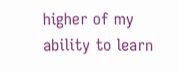higher of my ability to learn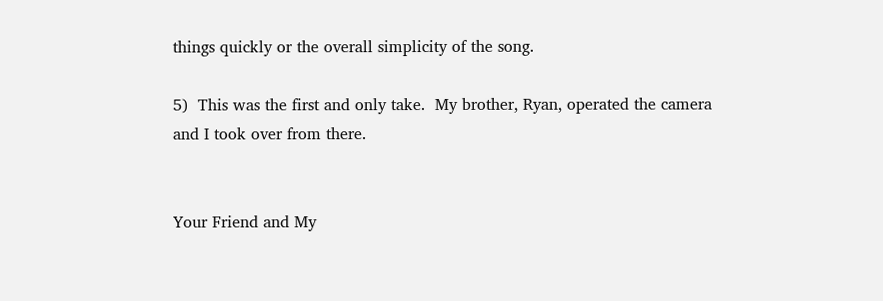things quickly or the overall simplicity of the song.

5)  This was the first and only take.  My brother, Ryan, operated the camera and I took over from there.


Your Friend and My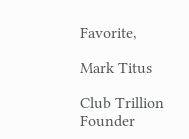Favorite,

Mark Titus

Club Trillion Founder